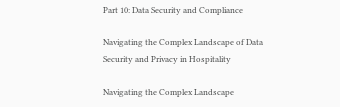Part 10: Data Security and Compliance

Navigating the Complex Landscape of Data Security and Privacy in Hospitality

Navigating the Complex Landscape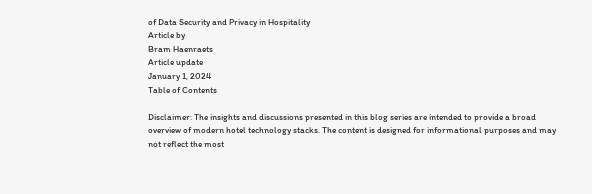of Data Security and Privacy in Hospitality
Article by
Bram Haenraets
Article update
January 1, 2024
Table of Contents

Disclaimer: The insights and discussions presented in this blog series are intended to provide a broad overview of modern hotel technology stacks. The content is designed for informational purposes and may not reflect the most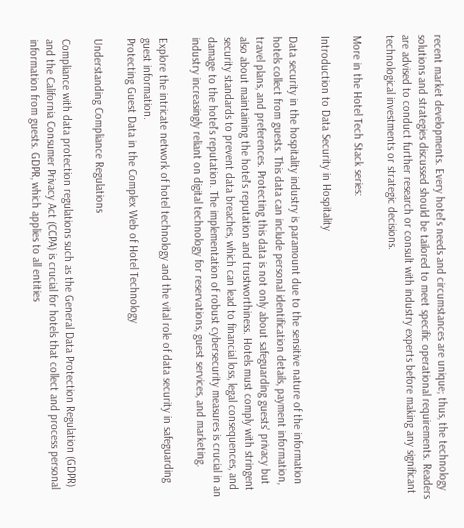recent market developments. Every hotel's needs and circumstances are unique; thus, the technology solutions and strategies discussed should be tailored to meet specific operational requirements. Readers are advised to conduct further research or consult with industry experts before making any significant technological investments or strategic decisions.

More in the Hotel Tech Stack series:

Introduction to Data Security in Hospitality

Data security in the hospitality industry is paramount due to the sensitive nature of the information hotels collect from guests. This data can include personal identification details, payment information, travel plans, and preferences. Protecting this data is not only about safeguarding guests' privacy but also about maintaining the hotel's reputation and trustworthiness. Hotels must comply with stringent security standards to prevent data breaches, which can lead to financial loss, legal consequences, and damage to the hotel's reputation. The implementation of robust cybersecurity measures is crucial in an industry increasingly reliant on digital technology for reservations, guest services, and marketing.

Explore the intricate network of hotel technology and the vital role of data security in safeguarding guest information.
Protecting Guest Data in the Complex Web of Hotel Technology

Understanding Compliance Regulations

Compliance with data protection regulations such as the General Data Protection Regulation (GDPR) and the California Consumer Privacy Act (CCPA) is crucial for hotels that collect and process personal information from guests. GDPR, which applies to all entities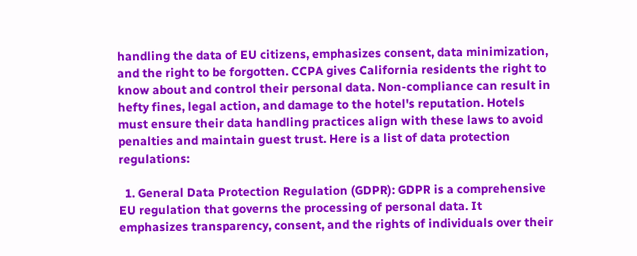handling the data of EU citizens, emphasizes consent, data minimization, and the right to be forgotten. CCPA gives California residents the right to know about and control their personal data. Non-compliance can result in hefty fines, legal action, and damage to the hotel's reputation. Hotels must ensure their data handling practices align with these laws to avoid penalties and maintain guest trust. Here is a list of data protection regulations:

  1. General Data Protection Regulation (GDPR): GDPR is a comprehensive EU regulation that governs the processing of personal data. It emphasizes transparency, consent, and the rights of individuals over their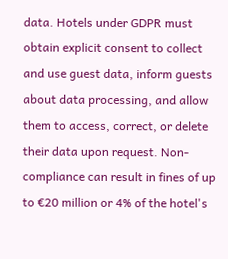data. Hotels under GDPR must obtain explicit consent to collect and use guest data, inform guests about data processing, and allow them to access, correct, or delete their data upon request. Non-compliance can result in fines of up to €20 million or 4% of the hotel's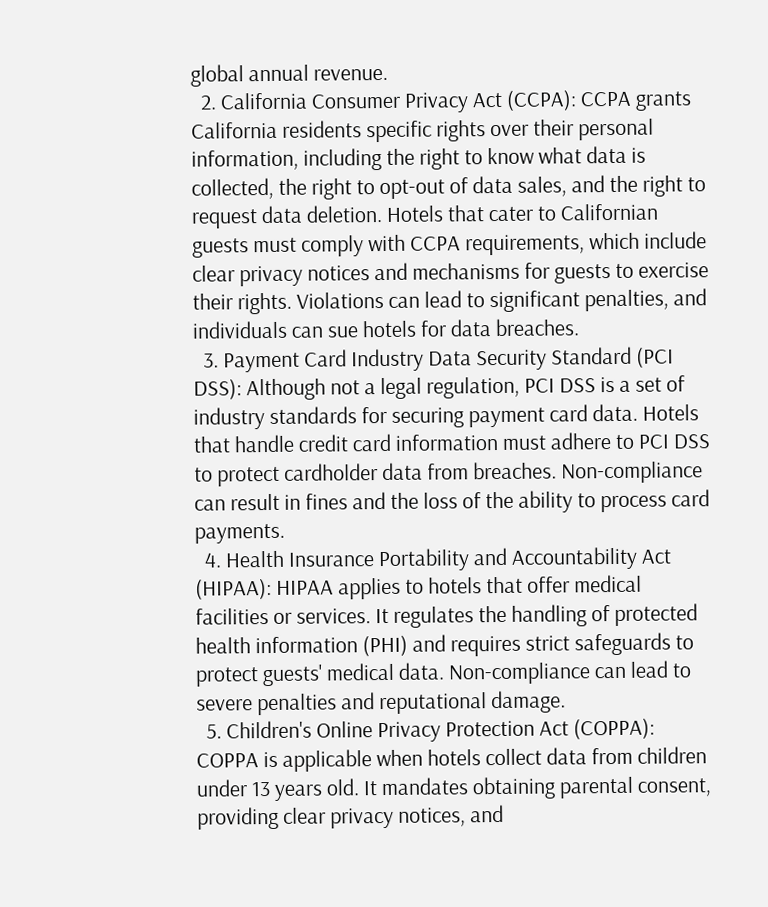global annual revenue.
  2. California Consumer Privacy Act (CCPA): CCPA grants California residents specific rights over their personal information, including the right to know what data is collected, the right to opt-out of data sales, and the right to request data deletion. Hotels that cater to Californian guests must comply with CCPA requirements, which include clear privacy notices and mechanisms for guests to exercise their rights. Violations can lead to significant penalties, and individuals can sue hotels for data breaches.
  3. Payment Card Industry Data Security Standard (PCI DSS): Although not a legal regulation, PCI DSS is a set of industry standards for securing payment card data. Hotels that handle credit card information must adhere to PCI DSS to protect cardholder data from breaches. Non-compliance can result in fines and the loss of the ability to process card payments.
  4. Health Insurance Portability and Accountability Act (HIPAA): HIPAA applies to hotels that offer medical facilities or services. It regulates the handling of protected health information (PHI) and requires strict safeguards to protect guests' medical data. Non-compliance can lead to severe penalties and reputational damage.
  5. Children's Online Privacy Protection Act (COPPA): COPPA is applicable when hotels collect data from children under 13 years old. It mandates obtaining parental consent, providing clear privacy notices, and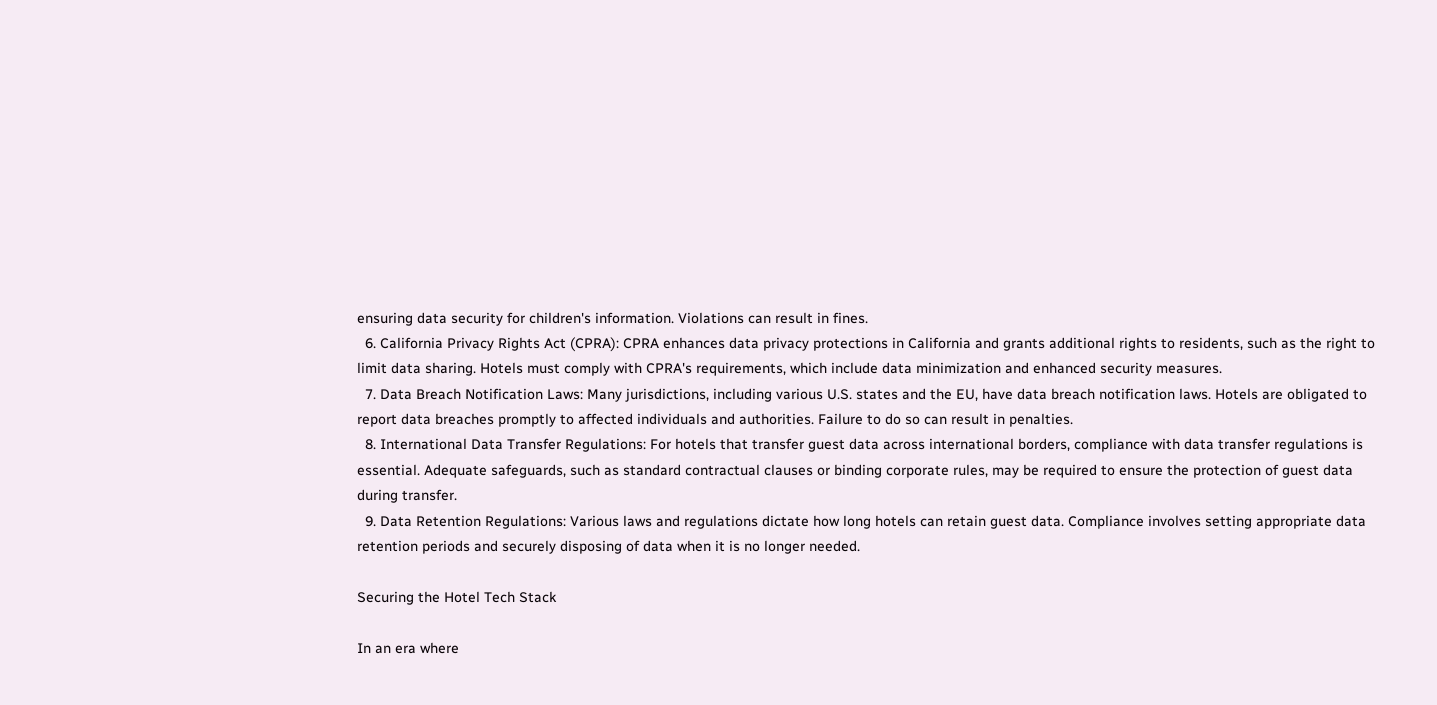ensuring data security for children's information. Violations can result in fines.
  6. California Privacy Rights Act (CPRA): CPRA enhances data privacy protections in California and grants additional rights to residents, such as the right to limit data sharing. Hotels must comply with CPRA's requirements, which include data minimization and enhanced security measures.
  7. Data Breach Notification Laws: Many jurisdictions, including various U.S. states and the EU, have data breach notification laws. Hotels are obligated to report data breaches promptly to affected individuals and authorities. Failure to do so can result in penalties.
  8. International Data Transfer Regulations: For hotels that transfer guest data across international borders, compliance with data transfer regulations is essential. Adequate safeguards, such as standard contractual clauses or binding corporate rules, may be required to ensure the protection of guest data during transfer.
  9. Data Retention Regulations: Various laws and regulations dictate how long hotels can retain guest data. Compliance involves setting appropriate data retention periods and securely disposing of data when it is no longer needed.

Securing the Hotel Tech Stack

In an era where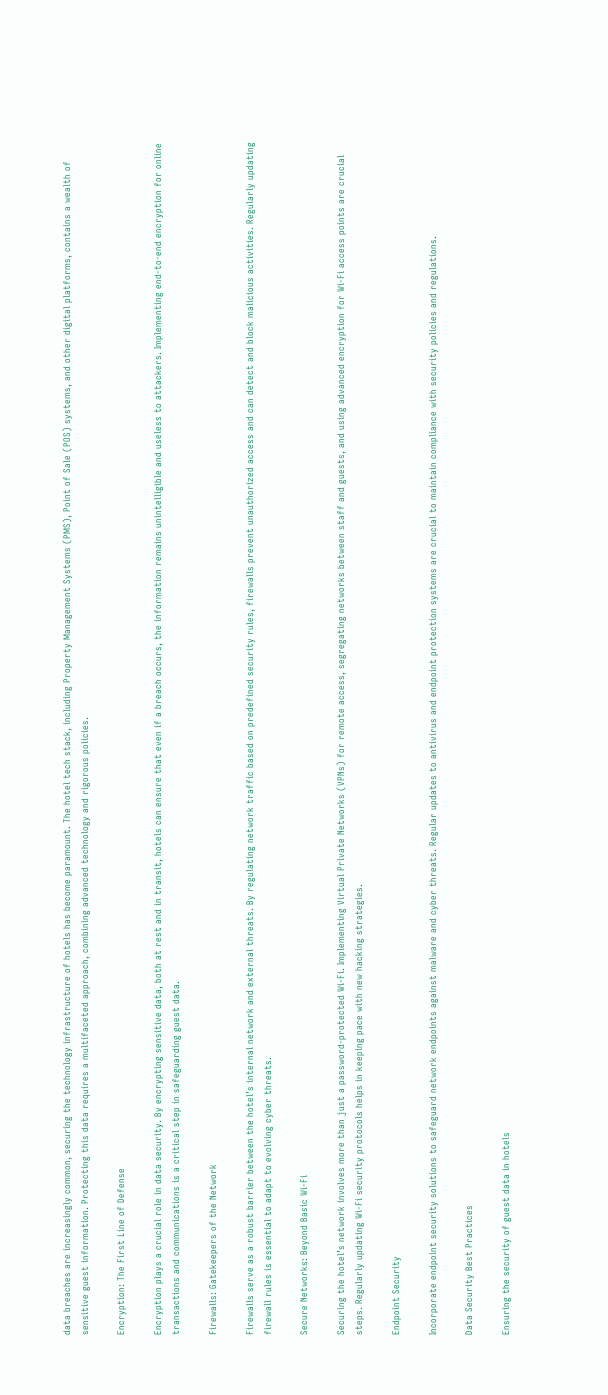data breaches are increasingly common, securing the technology infrastructure of hotels has become paramount. The hotel tech stack, including Property Management Systems (PMS), Point of Sale (POS) systems, and other digital platforms, contains a wealth of sensitive guest information. Protecting this data requires a multifaceted approach, combining advanced technology and rigorous policies.

Encryption: The First Line of Defense

Encryption plays a crucial role in data security. By encrypting sensitive data, both at rest and in transit, hotels can ensure that even if a breach occurs, the information remains unintelligible and useless to attackers. Implementing end-to-end encryption for online transactions and communications is a critical step in safeguarding guest data.

Firewalls: Gatekeepers of the Network

Firewalls serve as a robust barrier between the hotel’s internal network and external threats. By regulating network traffic based on predefined security rules, firewalls prevent unauthorized access and can detect and block malicious activities. Regularly updating firewall rules is essential to adapt to evolving cyber threats.

Secure Networks: Beyond Basic Wi-Fi

Securing the hotel’s network involves more than just a password-protected Wi-Fi. Implementing Virtual Private Networks (VPNs) for remote access, segregating networks between staff and guests, and using advanced encryption for Wi-Fi access points are crucial steps. Regularly updating Wi-Fi security protocols helps in keeping pace with new hacking strategies.

Endpoint Security

Incorporate endpoint security solutions to safeguard network endpoints against malware and cyber threats. Regular updates to antivirus and endpoint protection systems are crucial to maintain compliance with security policies and regulations.

Data Security Best Practices

Ensuring the security of guest data in hotels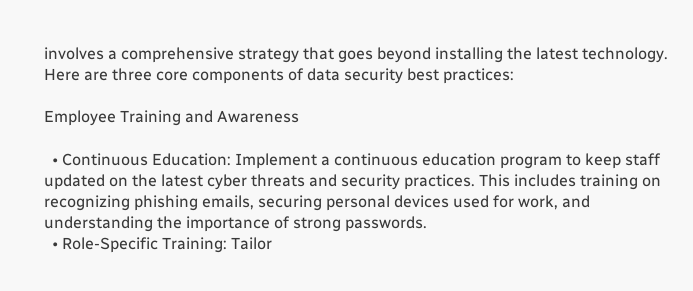involves a comprehensive strategy that goes beyond installing the latest technology. Here are three core components of data security best practices:

Employee Training and Awareness

  • Continuous Education: Implement a continuous education program to keep staff updated on the latest cyber threats and security practices. This includes training on recognizing phishing emails, securing personal devices used for work, and understanding the importance of strong passwords.
  • Role-Specific Training: Tailor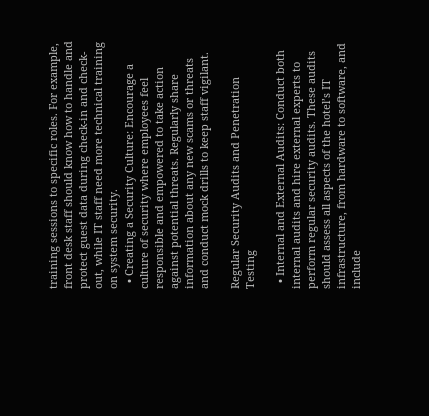training sessions to specific roles. For example, front desk staff should know how to handle and protect guest data during check-in and check-out, while IT staff need more technical training on system security.
  • Creating a Security Culture: Encourage a culture of security where employees feel responsible and empowered to take action against potential threats. Regularly share information about any new scams or threats and conduct mock drills to keep staff vigilant.

Regular Security Audits and Penetration Testing

  • Internal and External Audits: Conduct both internal audits and hire external experts to perform regular security audits. These audits should assess all aspects of the hotel’s IT infrastructure, from hardware to software, and include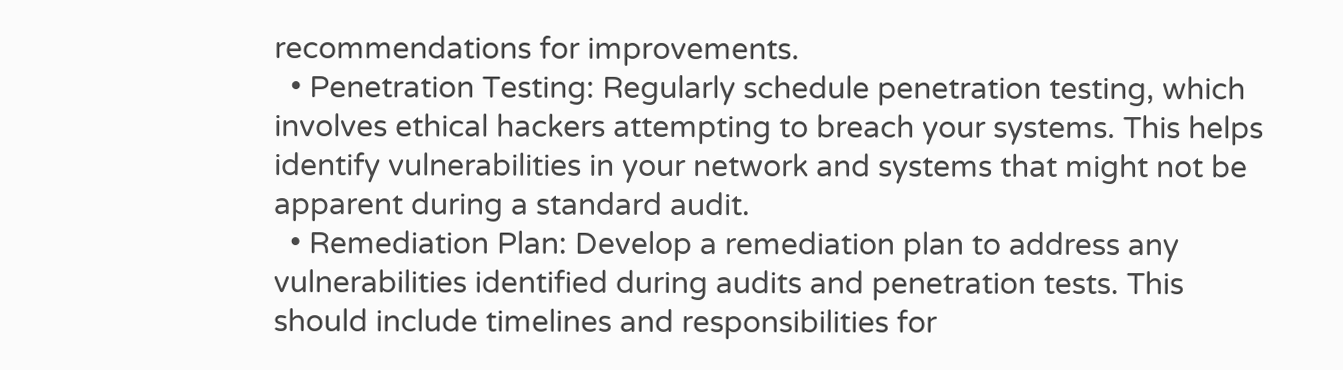recommendations for improvements.
  • Penetration Testing: Regularly schedule penetration testing, which involves ethical hackers attempting to breach your systems. This helps identify vulnerabilities in your network and systems that might not be apparent during a standard audit.
  • Remediation Plan: Develop a remediation plan to address any vulnerabilities identified during audits and penetration tests. This should include timelines and responsibilities for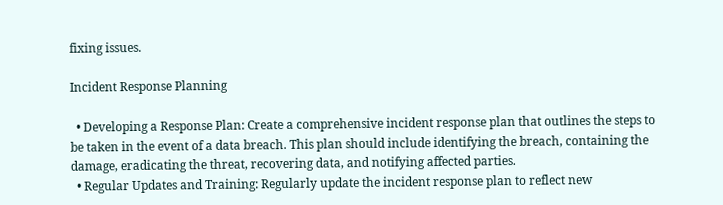fixing issues.

Incident Response Planning

  • Developing a Response Plan: Create a comprehensive incident response plan that outlines the steps to be taken in the event of a data breach. This plan should include identifying the breach, containing the damage, eradicating the threat, recovering data, and notifying affected parties.
  • Regular Updates and Training: Regularly update the incident response plan to reflect new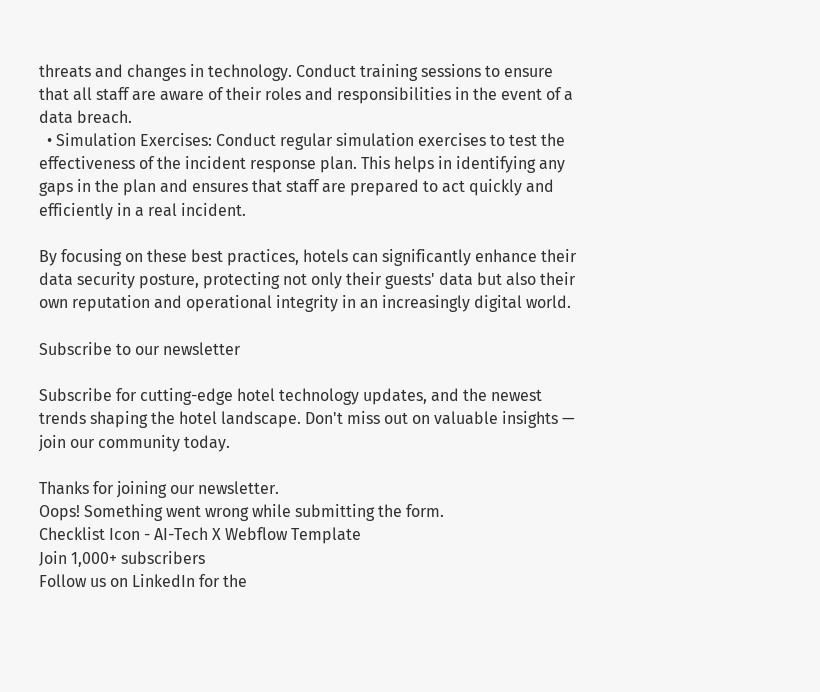threats and changes in technology. Conduct training sessions to ensure that all staff are aware of their roles and responsibilities in the event of a data breach.
  • Simulation Exercises: Conduct regular simulation exercises to test the effectiveness of the incident response plan. This helps in identifying any gaps in the plan and ensures that staff are prepared to act quickly and efficiently in a real incident.

By focusing on these best practices, hotels can significantly enhance their data security posture, protecting not only their guests' data but also their own reputation and operational integrity in an increasingly digital world.

Subscribe to our newsletter

Subscribe for cutting-edge hotel technology updates, and the newest trends shaping the hotel landscape. Don't miss out on valuable insights — join our community today.

Thanks for joining our newsletter.
Oops! Something went wrong while submitting the form.
Checklist Icon - AI-Tech X Webflow Template
Join 1,000+ subscribers
Follow us on LinkedIn for the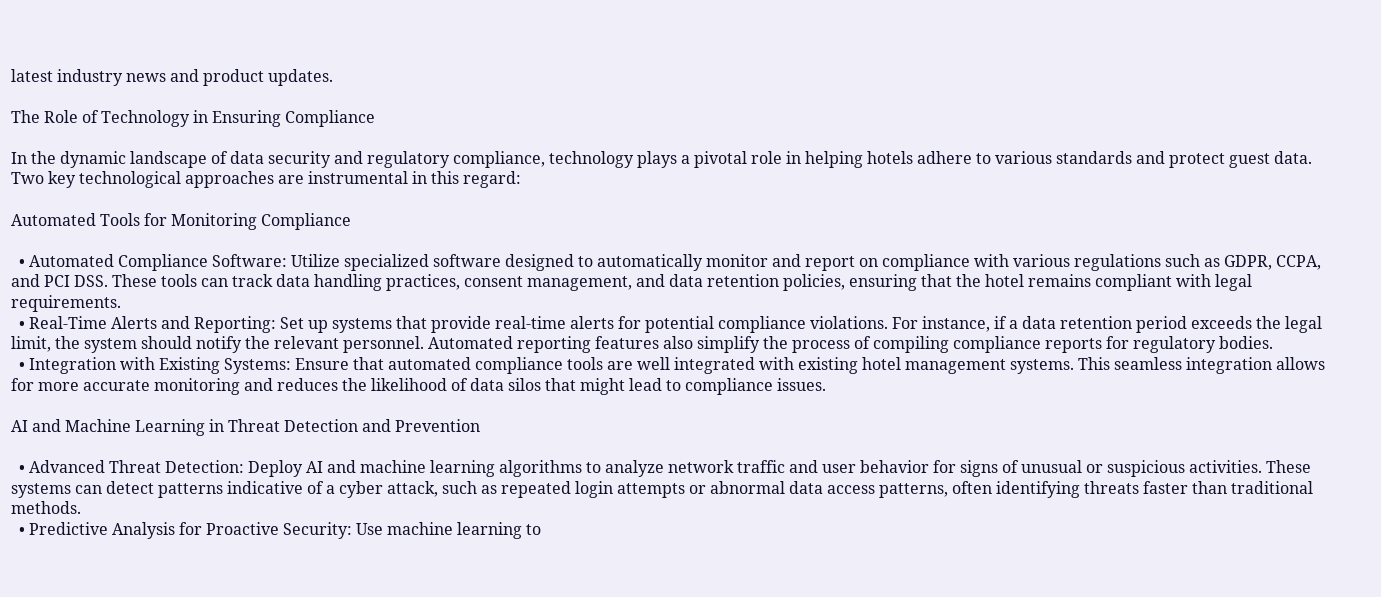latest industry news and product updates.

The Role of Technology in Ensuring Compliance

In the dynamic landscape of data security and regulatory compliance, technology plays a pivotal role in helping hotels adhere to various standards and protect guest data. Two key technological approaches are instrumental in this regard:

Automated Tools for Monitoring Compliance

  • Automated Compliance Software: Utilize specialized software designed to automatically monitor and report on compliance with various regulations such as GDPR, CCPA, and PCI DSS. These tools can track data handling practices, consent management, and data retention policies, ensuring that the hotel remains compliant with legal requirements.
  • Real-Time Alerts and Reporting: Set up systems that provide real-time alerts for potential compliance violations. For instance, if a data retention period exceeds the legal limit, the system should notify the relevant personnel. Automated reporting features also simplify the process of compiling compliance reports for regulatory bodies.
  • Integration with Existing Systems: Ensure that automated compliance tools are well integrated with existing hotel management systems. This seamless integration allows for more accurate monitoring and reduces the likelihood of data silos that might lead to compliance issues.

AI and Machine Learning in Threat Detection and Prevention

  • Advanced Threat Detection: Deploy AI and machine learning algorithms to analyze network traffic and user behavior for signs of unusual or suspicious activities. These systems can detect patterns indicative of a cyber attack, such as repeated login attempts or abnormal data access patterns, often identifying threats faster than traditional methods.
  • Predictive Analysis for Proactive Security: Use machine learning to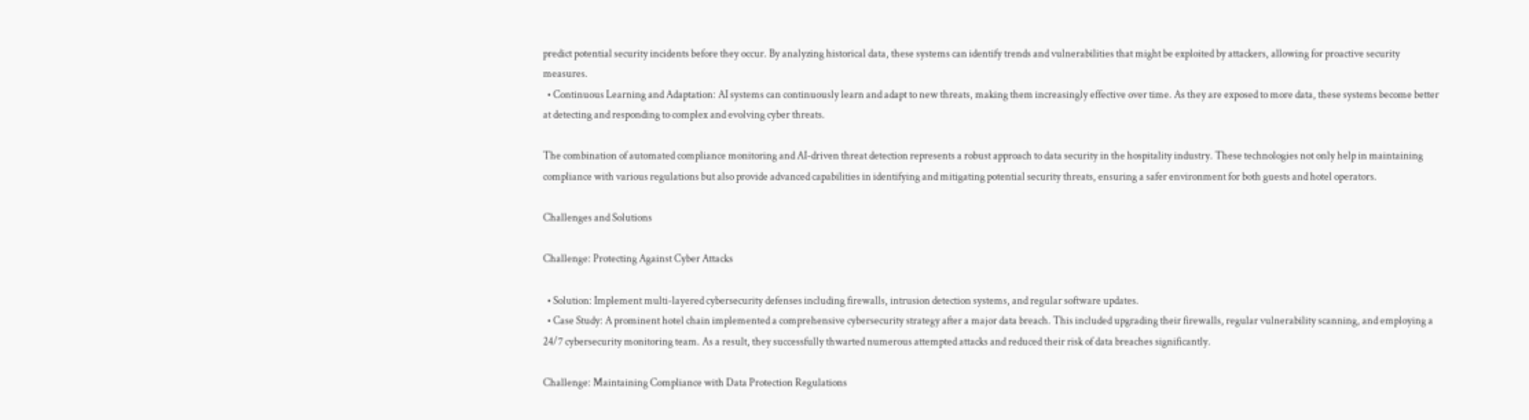predict potential security incidents before they occur. By analyzing historical data, these systems can identify trends and vulnerabilities that might be exploited by attackers, allowing for proactive security measures.
  • Continuous Learning and Adaptation: AI systems can continuously learn and adapt to new threats, making them increasingly effective over time. As they are exposed to more data, these systems become better at detecting and responding to complex and evolving cyber threats.

The combination of automated compliance monitoring and AI-driven threat detection represents a robust approach to data security in the hospitality industry. These technologies not only help in maintaining compliance with various regulations but also provide advanced capabilities in identifying and mitigating potential security threats, ensuring a safer environment for both guests and hotel operators.

Challenges and Solutions

Challenge: Protecting Against Cyber Attacks

  • Solution: Implement multi-layered cybersecurity defenses including firewalls, intrusion detection systems, and regular software updates.
  • Case Study: A prominent hotel chain implemented a comprehensive cybersecurity strategy after a major data breach. This included upgrading their firewalls, regular vulnerability scanning, and employing a 24/7 cybersecurity monitoring team. As a result, they successfully thwarted numerous attempted attacks and reduced their risk of data breaches significantly.

Challenge: Maintaining Compliance with Data Protection Regulations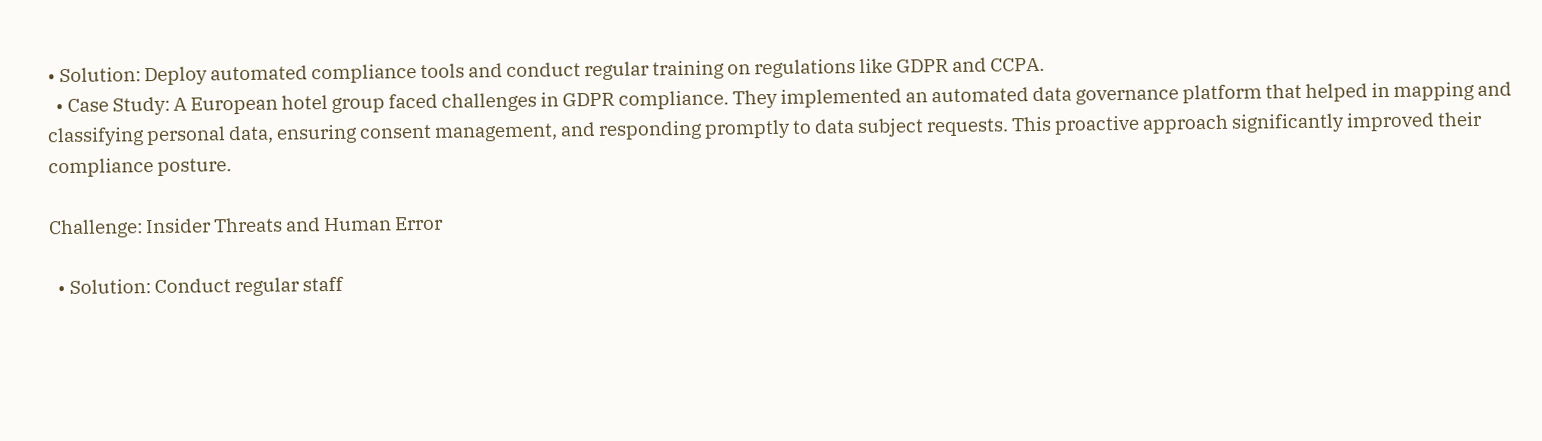• Solution: Deploy automated compliance tools and conduct regular training on regulations like GDPR and CCPA.
  • Case Study: A European hotel group faced challenges in GDPR compliance. They implemented an automated data governance platform that helped in mapping and classifying personal data, ensuring consent management, and responding promptly to data subject requests. This proactive approach significantly improved their compliance posture.

Challenge: Insider Threats and Human Error

  • Solution: Conduct regular staff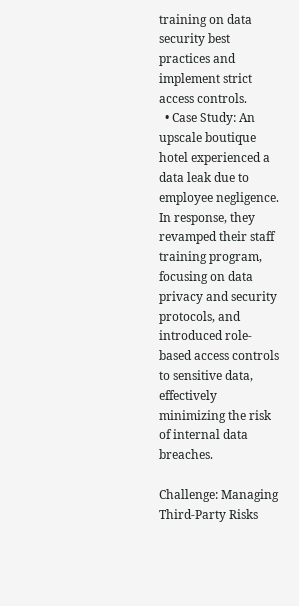training on data security best practices and implement strict access controls.
  • Case Study: An upscale boutique hotel experienced a data leak due to employee negligence. In response, they revamped their staff training program, focusing on data privacy and security protocols, and introduced role-based access controls to sensitive data, effectively minimizing the risk of internal data breaches.

Challenge: Managing Third-Party Risks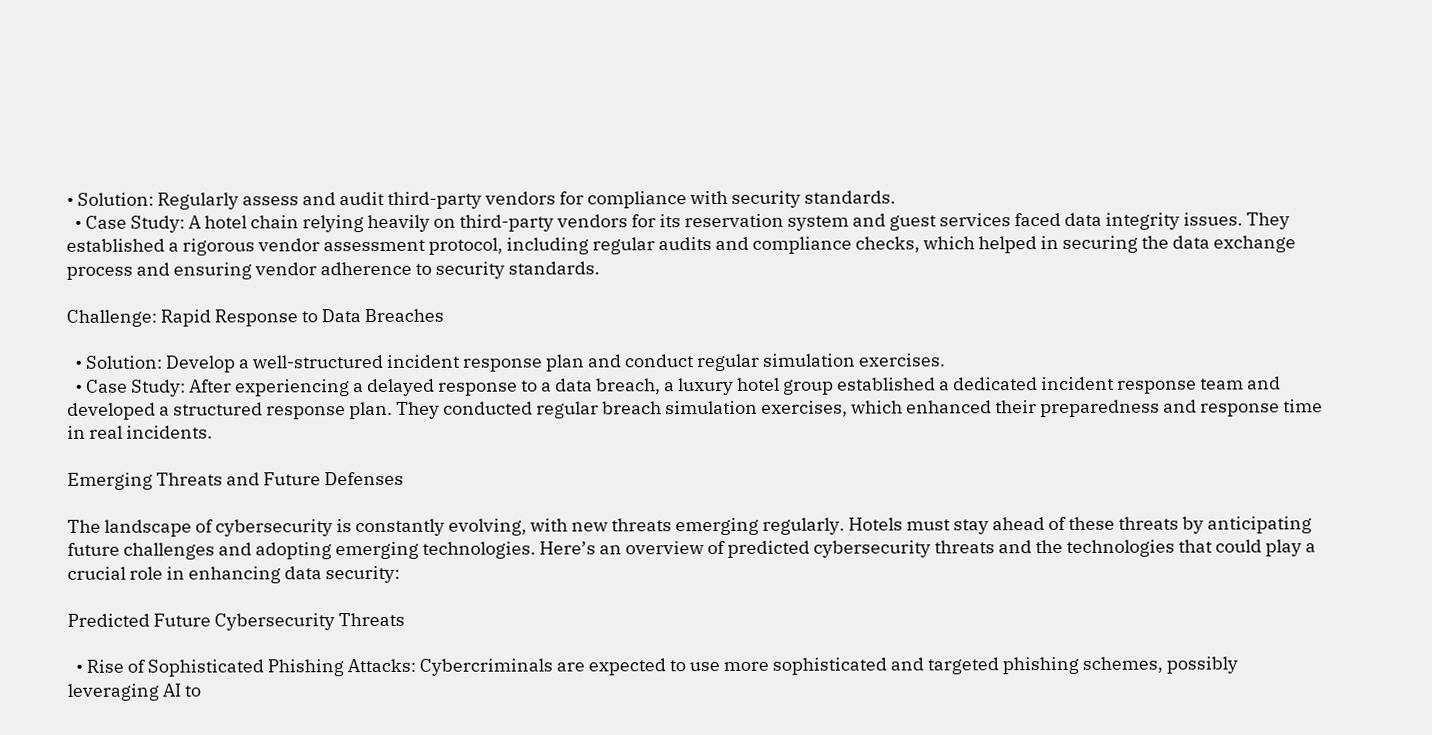• Solution: Regularly assess and audit third-party vendors for compliance with security standards.
  • Case Study: A hotel chain relying heavily on third-party vendors for its reservation system and guest services faced data integrity issues. They established a rigorous vendor assessment protocol, including regular audits and compliance checks, which helped in securing the data exchange process and ensuring vendor adherence to security standards.

Challenge: Rapid Response to Data Breaches

  • Solution: Develop a well-structured incident response plan and conduct regular simulation exercises.
  • Case Study: After experiencing a delayed response to a data breach, a luxury hotel group established a dedicated incident response team and developed a structured response plan. They conducted regular breach simulation exercises, which enhanced their preparedness and response time in real incidents.

Emerging Threats and Future Defenses

The landscape of cybersecurity is constantly evolving, with new threats emerging regularly. Hotels must stay ahead of these threats by anticipating future challenges and adopting emerging technologies. Here’s an overview of predicted cybersecurity threats and the technologies that could play a crucial role in enhancing data security:

Predicted Future Cybersecurity Threats

  • Rise of Sophisticated Phishing Attacks: Cybercriminals are expected to use more sophisticated and targeted phishing schemes, possibly leveraging AI to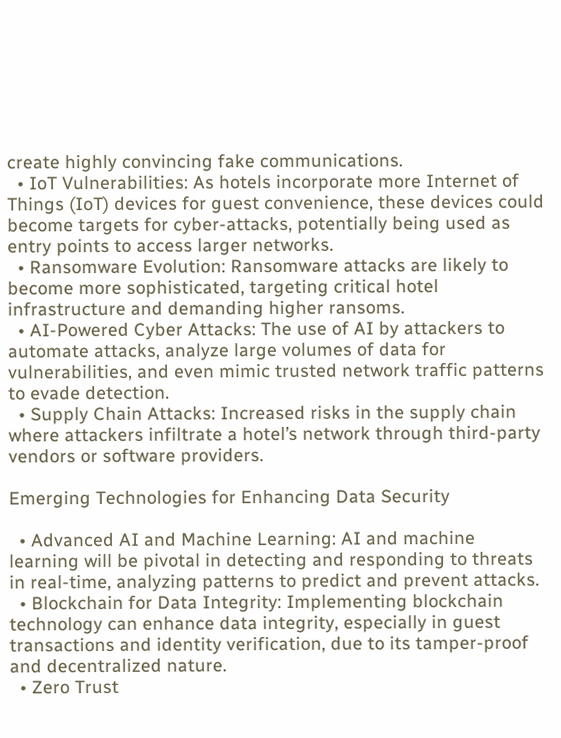create highly convincing fake communications.
  • IoT Vulnerabilities: As hotels incorporate more Internet of Things (IoT) devices for guest convenience, these devices could become targets for cyber-attacks, potentially being used as entry points to access larger networks.
  • Ransomware Evolution: Ransomware attacks are likely to become more sophisticated, targeting critical hotel infrastructure and demanding higher ransoms.
  • AI-Powered Cyber Attacks: The use of AI by attackers to automate attacks, analyze large volumes of data for vulnerabilities, and even mimic trusted network traffic patterns to evade detection.
  • Supply Chain Attacks: Increased risks in the supply chain where attackers infiltrate a hotel’s network through third-party vendors or software providers.

Emerging Technologies for Enhancing Data Security

  • Advanced AI and Machine Learning: AI and machine learning will be pivotal in detecting and responding to threats in real-time, analyzing patterns to predict and prevent attacks.
  • Blockchain for Data Integrity: Implementing blockchain technology can enhance data integrity, especially in guest transactions and identity verification, due to its tamper-proof and decentralized nature.
  • Zero Trust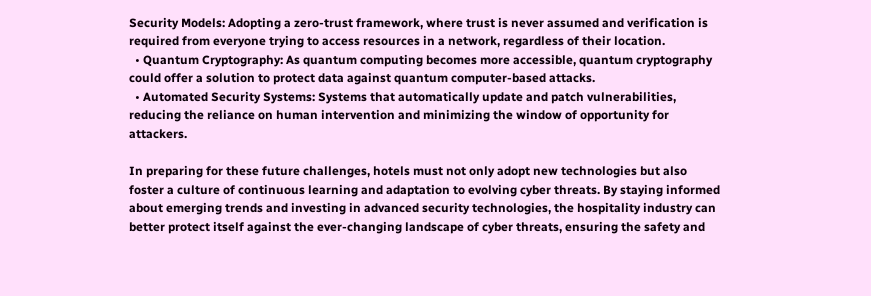Security Models: Adopting a zero-trust framework, where trust is never assumed and verification is required from everyone trying to access resources in a network, regardless of their location.
  • Quantum Cryptography: As quantum computing becomes more accessible, quantum cryptography could offer a solution to protect data against quantum computer-based attacks.
  • Automated Security Systems: Systems that automatically update and patch vulnerabilities, reducing the reliance on human intervention and minimizing the window of opportunity for attackers.

In preparing for these future challenges, hotels must not only adopt new technologies but also foster a culture of continuous learning and adaptation to evolving cyber threats. By staying informed about emerging trends and investing in advanced security technologies, the hospitality industry can better protect itself against the ever-changing landscape of cyber threats, ensuring the safety and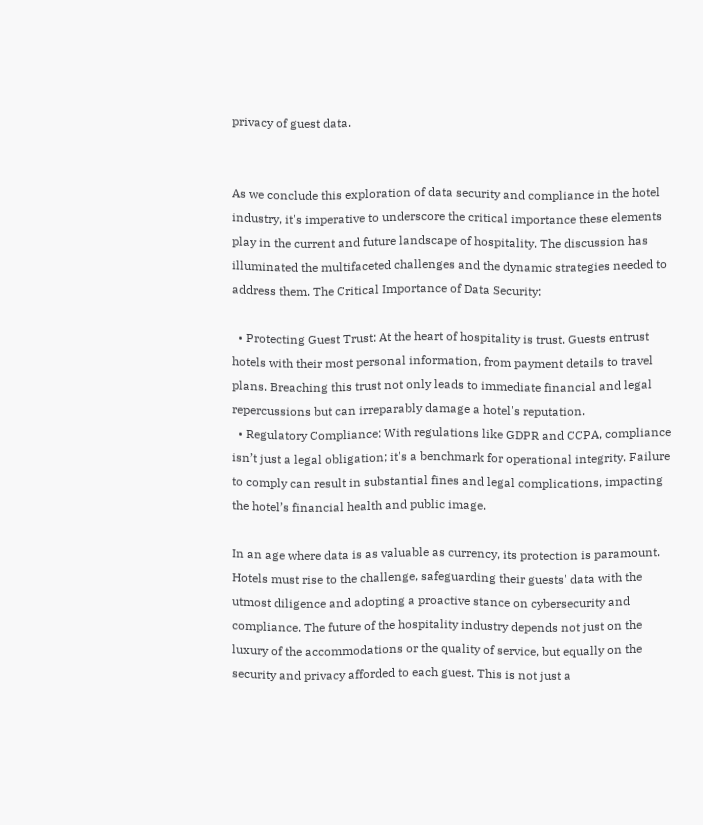privacy of guest data.


As we conclude this exploration of data security and compliance in the hotel industry, it's imperative to underscore the critical importance these elements play in the current and future landscape of hospitality. The discussion has illuminated the multifaceted challenges and the dynamic strategies needed to address them. The Critical Importance of Data Security:

  • Protecting Guest Trust: At the heart of hospitality is trust. Guests entrust hotels with their most personal information, from payment details to travel plans. Breaching this trust not only leads to immediate financial and legal repercussions but can irreparably damage a hotel's reputation.
  • Regulatory Compliance: With regulations like GDPR and CCPA, compliance isn’t just a legal obligation; it's a benchmark for operational integrity. Failure to comply can result in substantial fines and legal complications, impacting the hotel’s financial health and public image.

In an age where data is as valuable as currency, its protection is paramount. Hotels must rise to the challenge, safeguarding their guests' data with the utmost diligence and adopting a proactive stance on cybersecurity and compliance. The future of the hospitality industry depends not just on the luxury of the accommodations or the quality of service, but equally on the security and privacy afforded to each guest. This is not just a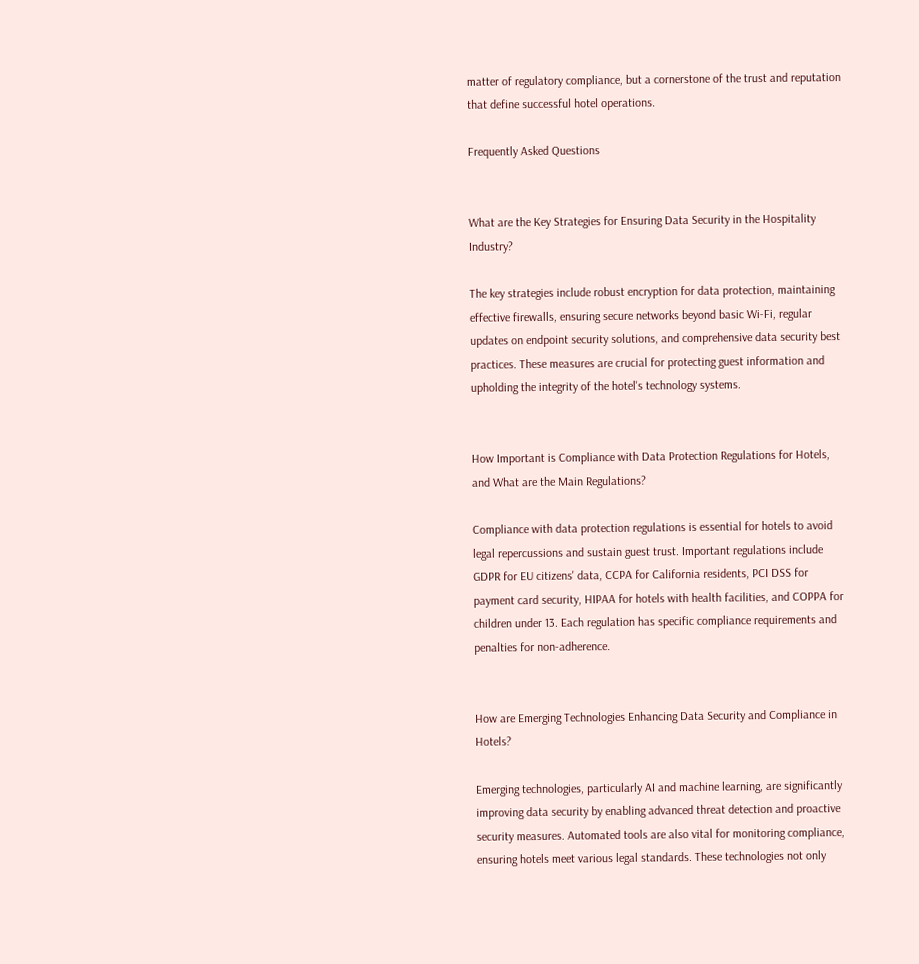matter of regulatory compliance, but a cornerstone of the trust and reputation that define successful hotel operations.

Frequently Asked Questions


What are the Key Strategies for Ensuring Data Security in the Hospitality Industry?

The key strategies include robust encryption for data protection, maintaining effective firewalls, ensuring secure networks beyond basic Wi-Fi, regular updates on endpoint security solutions, and comprehensive data security best practices. These measures are crucial for protecting guest information and upholding the integrity of the hotel's technology systems.


How Important is Compliance with Data Protection Regulations for Hotels, and What are the Main Regulations?

Compliance with data protection regulations is essential for hotels to avoid legal repercussions and sustain guest trust. Important regulations include GDPR for EU citizens' data, CCPA for California residents, PCI DSS for payment card security, HIPAA for hotels with health facilities, and COPPA for children under 13. Each regulation has specific compliance requirements and penalties for non-adherence.


How are Emerging Technologies Enhancing Data Security and Compliance in Hotels?

Emerging technologies, particularly AI and machine learning, are significantly improving data security by enabling advanced threat detection and proactive security measures. Automated tools are also vital for monitoring compliance, ensuring hotels meet various legal standards. These technologies not only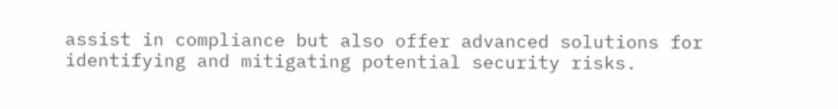assist in compliance but also offer advanced solutions for identifying and mitigating potential security risks.